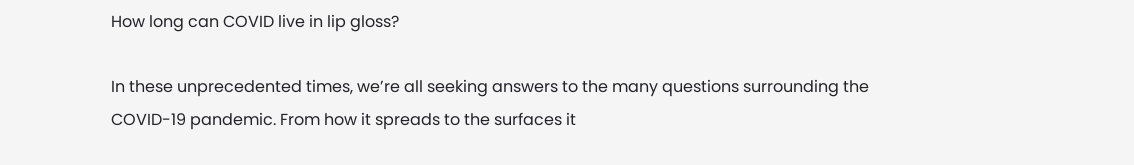How long can COVID live in lip gloss?

In these unprecedented times, we’re all seeking answers to the many questions surrounding the COVID-19 pandemic. From how it spreads to the surfaces it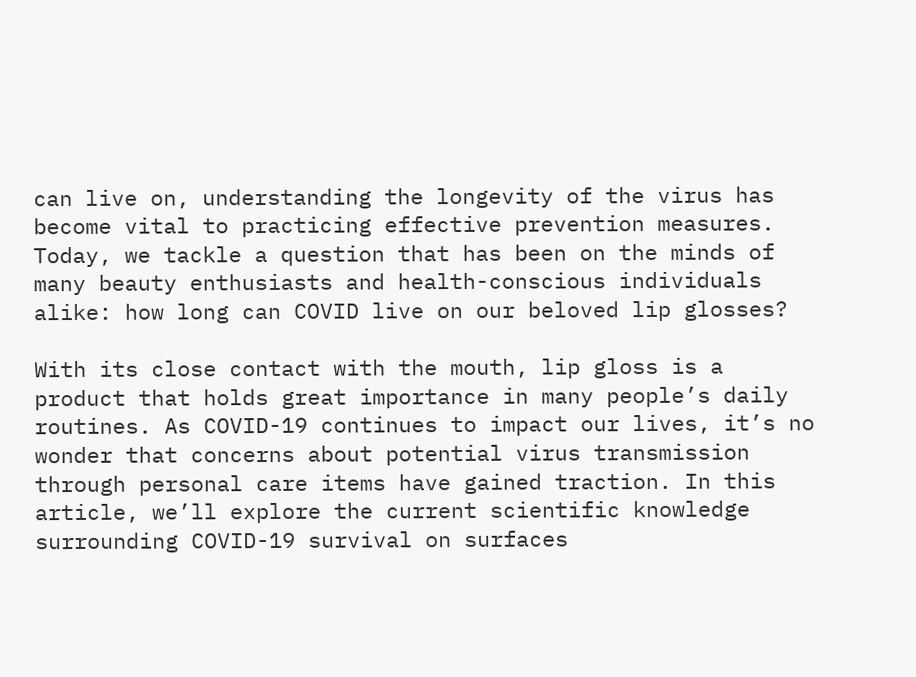can live on, understanding the longevity of the virus has become vital to practicing effective prevention measures. Today, we tackle a question that has been on the minds of many beauty enthusiasts and health-conscious individuals alike: how long can COVID live on our beloved lip glosses?

With its close contact with the mouth, lip gloss is a product that holds great importance in many people’s daily routines. As COVID-19 continues to impact our lives, it’s no wonder that concerns about potential virus transmission through personal care items have gained traction. In this article, we’ll explore the current scientific knowledge surrounding COVID-19 survival on surfaces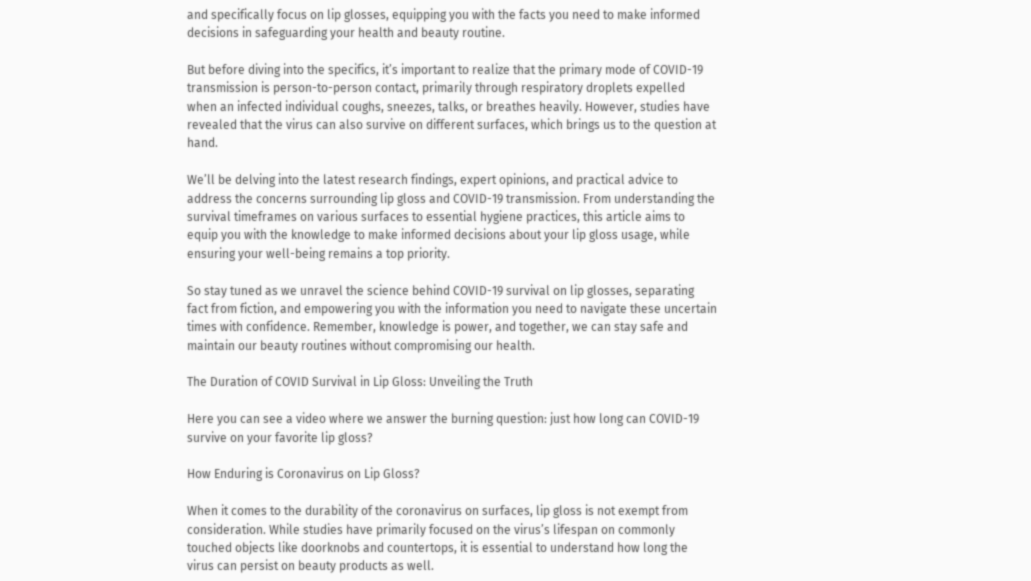and specifically focus on lip glosses, equipping you with the facts you need to make informed decisions in safeguarding your health and beauty routine.

But before diving into the specifics, it’s important to realize that the primary mode of COVID-19 transmission is person-to-person contact, primarily through respiratory droplets expelled when an infected individual coughs, sneezes, talks, or breathes heavily. However, studies have revealed that the virus can also survive on different surfaces, which brings us to the question at hand.

We’ll be delving into the latest research findings, expert opinions, and practical advice to address the concerns surrounding lip gloss and COVID-19 transmission. From understanding the survival timeframes on various surfaces to essential hygiene practices, this article aims to equip you with the knowledge to make informed decisions about your lip gloss usage, while ensuring your well-being remains a top priority.

So stay tuned as we unravel the science behind COVID-19 survival on lip glosses, separating fact from fiction, and empowering you with the information you need to navigate these uncertain times with confidence. Remember, knowledge is power, and together, we can stay safe and maintain our beauty routines without compromising our health.

The Duration of COVID Survival in Lip Gloss: Unveiling the Truth

Here you can see a video where we answer the burning question: just how long can COVID-19 survive on your favorite lip gloss?

How Enduring is Coronavirus on Lip Gloss?

When it comes to the durability of the coronavirus on surfaces, lip gloss is not exempt from consideration. While studies have primarily focused on the virus’s lifespan on commonly touched objects like doorknobs and countertops, it is essential to understand how long the virus can persist on beauty products as well.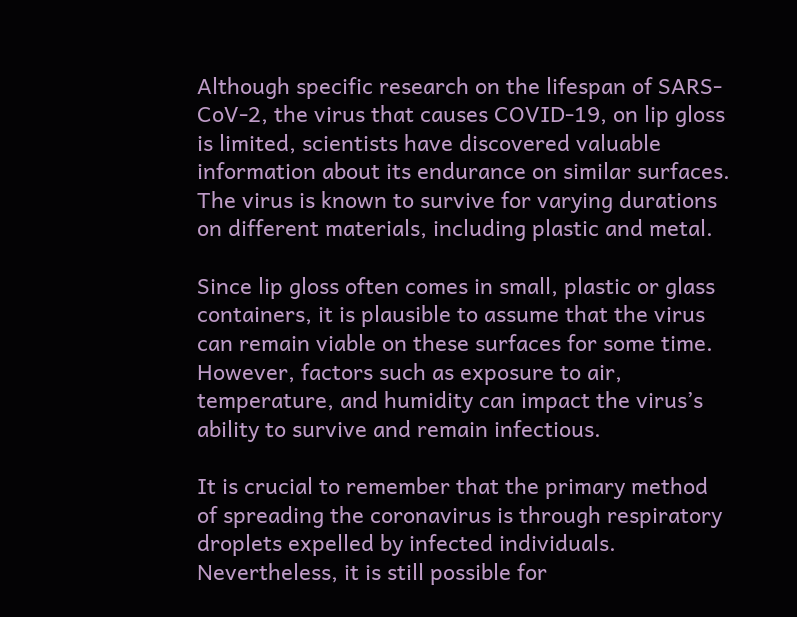Although specific research on the lifespan of SARS-CoV-2, the virus that causes COVID-19, on lip gloss is limited, scientists have discovered valuable information about its endurance on similar surfaces. The virus is known to survive for varying durations on different materials, including plastic and metal.

Since lip gloss often comes in small, plastic or glass containers, it is plausible to assume that the virus can remain viable on these surfaces for some time. However, factors such as exposure to air, temperature, and humidity can impact the virus’s ability to survive and remain infectious.

It is crucial to remember that the primary method of spreading the coronavirus is through respiratory droplets expelled by infected individuals. Nevertheless, it is still possible for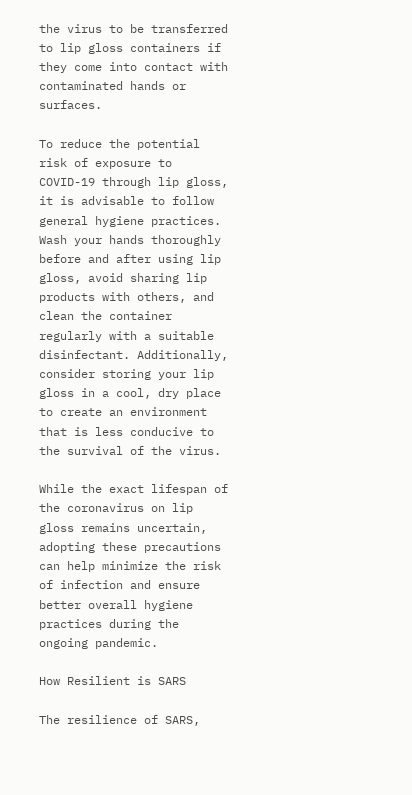the virus to be transferred to lip gloss containers if they come into contact with contaminated hands or surfaces.

To reduce the potential risk of exposure to COVID-19 through lip gloss, it is advisable to follow general hygiene practices. Wash your hands thoroughly before and after using lip gloss, avoid sharing lip products with others, and clean the container regularly with a suitable disinfectant. Additionally, consider storing your lip gloss in a cool, dry place to create an environment that is less conducive to the survival of the virus.

While the exact lifespan of the coronavirus on lip gloss remains uncertain, adopting these precautions can help minimize the risk of infection and ensure better overall hygiene practices during the ongoing pandemic.

How Resilient is SARS

The resilience of SARS,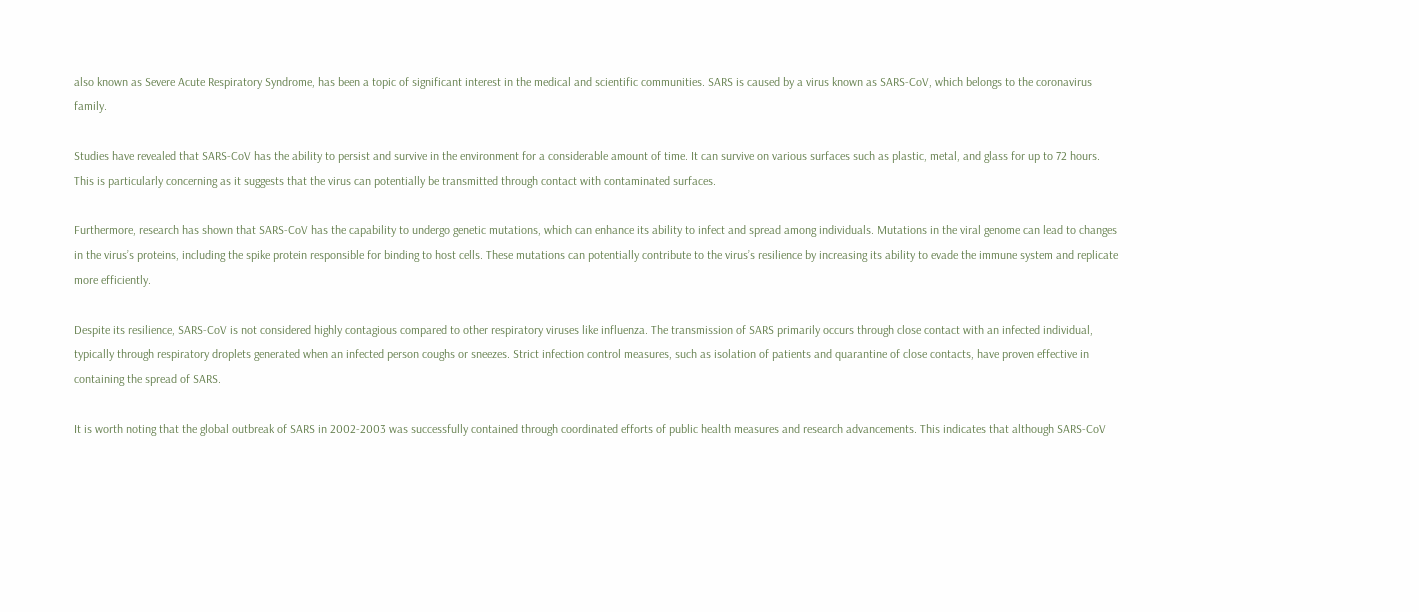also known as Severe Acute Respiratory Syndrome, has been a topic of significant interest in the medical and scientific communities. SARS is caused by a virus known as SARS-CoV, which belongs to the coronavirus family.

Studies have revealed that SARS-CoV has the ability to persist and survive in the environment for a considerable amount of time. It can survive on various surfaces such as plastic, metal, and glass for up to 72 hours. This is particularly concerning as it suggests that the virus can potentially be transmitted through contact with contaminated surfaces.

Furthermore, research has shown that SARS-CoV has the capability to undergo genetic mutations, which can enhance its ability to infect and spread among individuals. Mutations in the viral genome can lead to changes in the virus’s proteins, including the spike protein responsible for binding to host cells. These mutations can potentially contribute to the virus’s resilience by increasing its ability to evade the immune system and replicate more efficiently.

Despite its resilience, SARS-CoV is not considered highly contagious compared to other respiratory viruses like influenza. The transmission of SARS primarily occurs through close contact with an infected individual, typically through respiratory droplets generated when an infected person coughs or sneezes. Strict infection control measures, such as isolation of patients and quarantine of close contacts, have proven effective in containing the spread of SARS.

It is worth noting that the global outbreak of SARS in 2002-2003 was successfully contained through coordinated efforts of public health measures and research advancements. This indicates that although SARS-CoV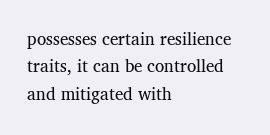possesses certain resilience traits, it can be controlled and mitigated with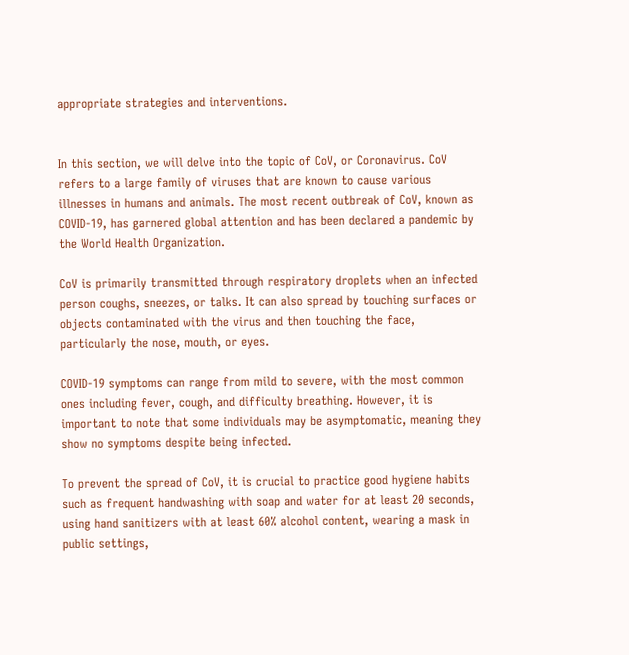appropriate strategies and interventions.


In this section, we will delve into the topic of CoV, or Coronavirus. CoV refers to a large family of viruses that are known to cause various illnesses in humans and animals. The most recent outbreak of CoV, known as COVID-19, has garnered global attention and has been declared a pandemic by the World Health Organization.

CoV is primarily transmitted through respiratory droplets when an infected person coughs, sneezes, or talks. It can also spread by touching surfaces or objects contaminated with the virus and then touching the face, particularly the nose, mouth, or eyes.

COVID-19 symptoms can range from mild to severe, with the most common ones including fever, cough, and difficulty breathing. However, it is important to note that some individuals may be asymptomatic, meaning they show no symptoms despite being infected.

To prevent the spread of CoV, it is crucial to practice good hygiene habits such as frequent handwashing with soap and water for at least 20 seconds, using hand sanitizers with at least 60% alcohol content, wearing a mask in public settings,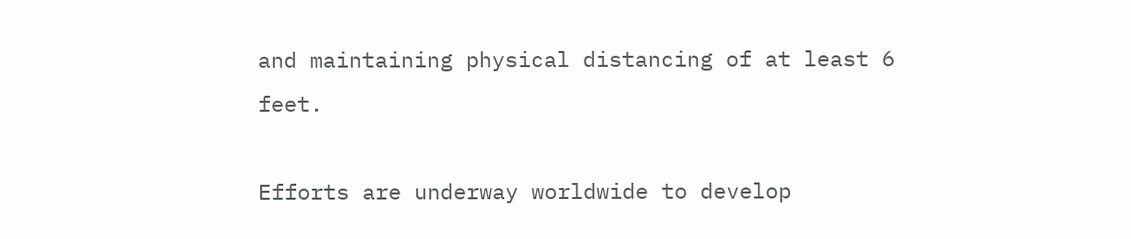and maintaining physical distancing of at least 6 feet.

Efforts are underway worldwide to develop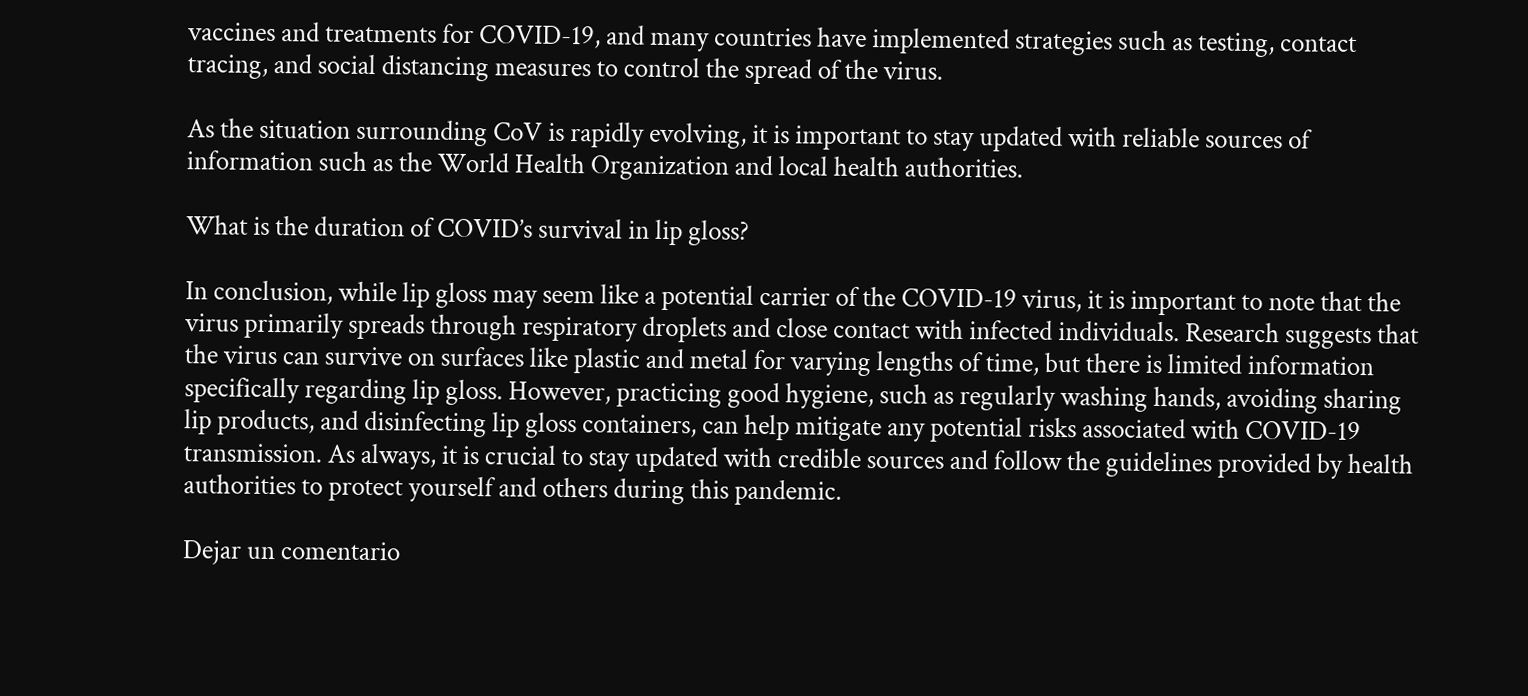vaccines and treatments for COVID-19, and many countries have implemented strategies such as testing, contact tracing, and social distancing measures to control the spread of the virus.

As the situation surrounding CoV is rapidly evolving, it is important to stay updated with reliable sources of information such as the World Health Organization and local health authorities.

What is the duration of COVID’s survival in lip gloss?

In conclusion, while lip gloss may seem like a potential carrier of the COVID-19 virus, it is important to note that the virus primarily spreads through respiratory droplets and close contact with infected individuals. Research suggests that the virus can survive on surfaces like plastic and metal for varying lengths of time, but there is limited information specifically regarding lip gloss. However, practicing good hygiene, such as regularly washing hands, avoiding sharing lip products, and disinfecting lip gloss containers, can help mitigate any potential risks associated with COVID-19 transmission. As always, it is crucial to stay updated with credible sources and follow the guidelines provided by health authorities to protect yourself and others during this pandemic.

Dejar un comentario